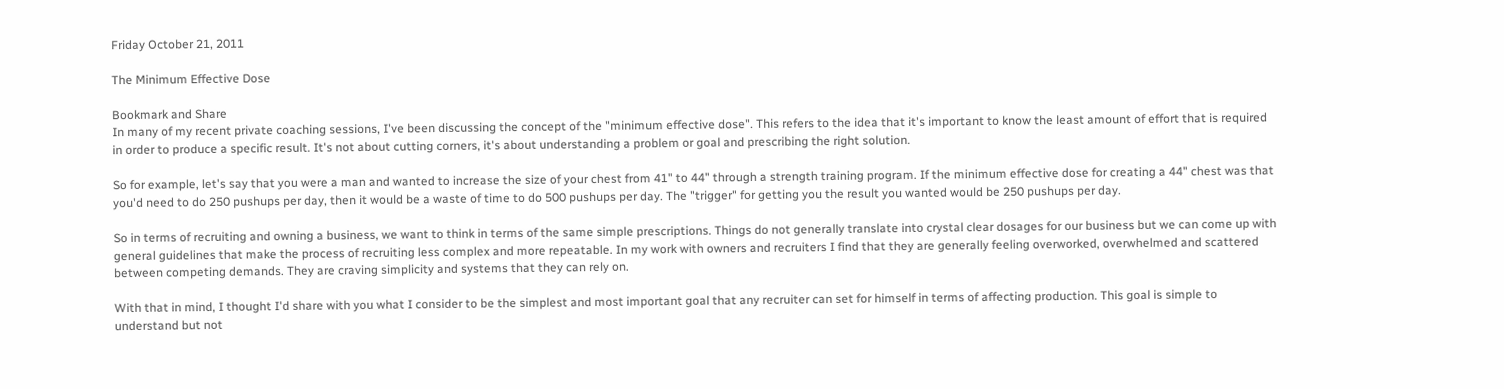Friday October 21, 2011

The Minimum Effective Dose

Bookmark and Share
In many of my recent private coaching sessions, I've been discussing the concept of the "minimum effective dose". This refers to the idea that it's important to know the least amount of effort that is required in order to produce a specific result. It's not about cutting corners, it's about understanding a problem or goal and prescribing the right solution.

So for example, let's say that you were a man and wanted to increase the size of your chest from 41" to 44" through a strength training program. If the minimum effective dose for creating a 44" chest was that you'd need to do 250 pushups per day, then it would be a waste of time to do 500 pushups per day. The "trigger" for getting you the result you wanted would be 250 pushups per day.

So in terms of recruiting and owning a business, we want to think in terms of the same simple prescriptions. Things do not generally translate into crystal clear dosages for our business but we can come up with general guidelines that make the process of recruiting less complex and more repeatable. In my work with owners and recruiters I find that they are generally feeling overworked, overwhelmed and scattered between competing demands. They are craving simplicity and systems that they can rely on.

With that in mind, I thought I'd share with you what I consider to be the simplest and most important goal that any recruiter can set for himself in terms of affecting production. This goal is simple to understand but not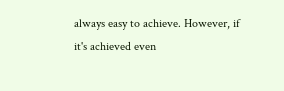always easy to achieve. However, if it's achieved even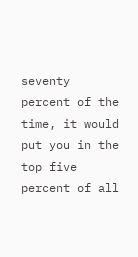seventy percent of the time, it would put you in the top five percent of all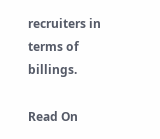recruiters in terms of billings.

Read On